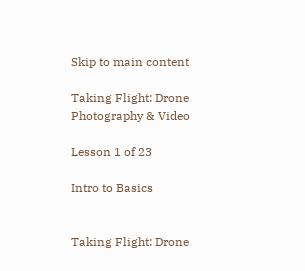Skip to main content

Taking Flight: Drone Photography & Video

Lesson 1 of 23

Intro to Basics


Taking Flight: Drone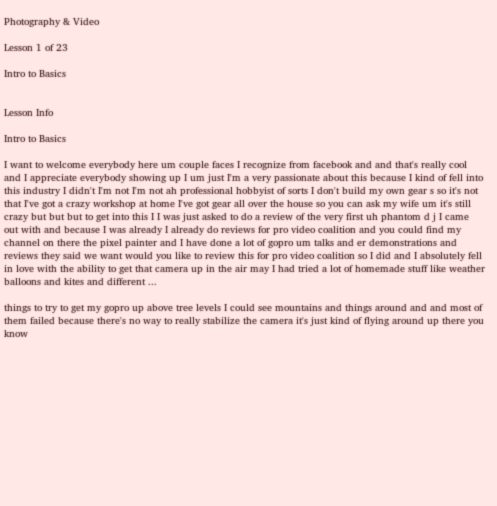Photography & Video

Lesson 1 of 23

Intro to Basics


Lesson Info

Intro to Basics

I want to welcome everybody here um couple faces I recognize from facebook and and that's really cool and I appreciate everybody showing up I um just I'm a very passionate about this because I kind of fell into this industry I didn't I'm not I'm not ah professional hobbyist of sorts I don't build my own gear s so it's not that I've got a crazy workshop at home I've got gear all over the house so you can ask my wife um it's still crazy but but but to get into this I I was just asked to do a review of the very first uh phantom d j I came out with and because I was already I already do reviews for pro video coalition and you could find my channel on there the pixel painter and I have done a lot of gopro um talks and er demonstrations and reviews they said we want would you like to review this for pro video coalition so I did and I absolutely fell in love with the ability to get that camera up in the air may I had tried a lot of homemade stuff like weather balloons and kites and different ...

things to try to get my gopro up above tree levels I could see mountains and things around and and most of them failed because there's no way to really stabilize the camera it's just kind of flying around up there you know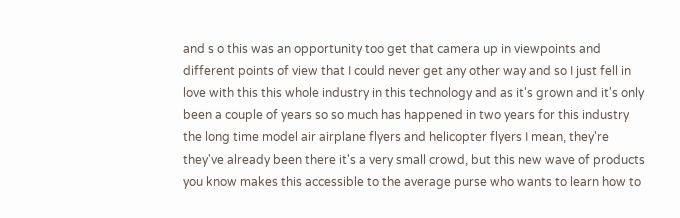and s o this was an opportunity too get that camera up in viewpoints and different points of view that I could never get any other way and so I just fell in love with this this whole industry in this technology and as it's grown and it's only been a couple of years so so much has happened in two years for this industry the long time model air airplane flyers and helicopter flyers I mean, they're they've already been there it's a very small crowd, but this new wave of products you know makes this accessible to the average purse who wants to learn how to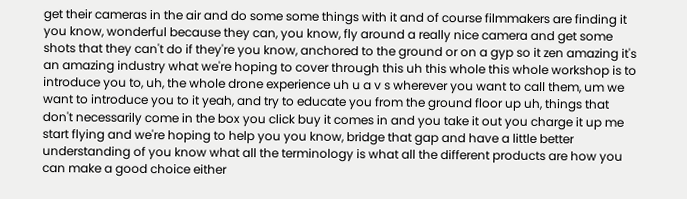get their cameras in the air and do some some things with it and of course filmmakers are finding it you know, wonderful because they can, you know, fly around a really nice camera and get some shots that they can't do if they're you know, anchored to the ground or on a gyp so it zen amazing it's an amazing industry what we're hoping to cover through this uh this whole this whole workshop is to introduce you to, uh, the whole drone experience uh u a v s wherever you want to call them, um we want to introduce you to it yeah, and try to educate you from the ground floor up uh, things that don't necessarily come in the box you click buy it comes in and you take it out you charge it up me start flying and we're hoping to help you you know, bridge that gap and have a little better understanding of you know what all the terminology is what all the different products are how you can make a good choice either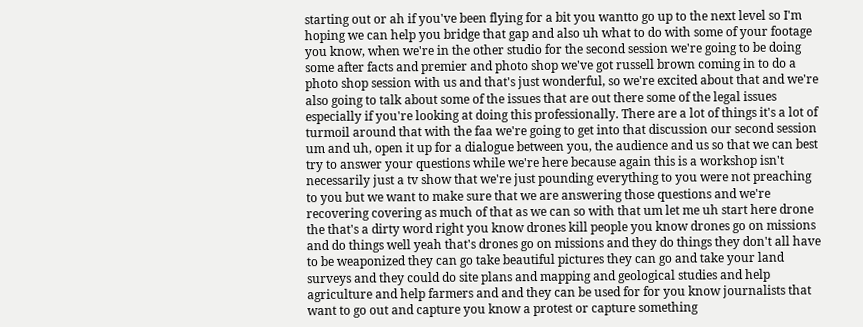starting out or ah if you've been flying for a bit you wantto go up to the next level so I'm hoping we can help you bridge that gap and also uh what to do with some of your footage you know, when we're in the other studio for the second session we're going to be doing some after facts and premier and photo shop we've got russell brown coming in to do a photo shop session with us and that's just wonderful, so we're excited about that and we're also going to talk about some of the issues that are out there some of the legal issues especially if you're looking at doing this professionally. There are a lot of things it's a lot of turmoil around that with the faa we're going to get into that discussion our second session um and uh, open it up for a dialogue between you, the audience and us so that we can best try to answer your questions while we're here because again this is a workshop isn't necessarily just a tv show that we're just pounding everything to you were not preaching to you but we want to make sure that we are answering those questions and we're recovering covering as much of that as we can so with that um let me uh start here drone the that's a dirty word right you know drones kill people you know drones go on missions and do things well yeah that's drones go on missions and they do things they don't all have to be weaponized they can go take beautiful pictures they can go and take your land surveys and they could do site plans and mapping and geological studies and help agriculture and help farmers and and they can be used for for you know journalists that want to go out and capture you know a protest or capture something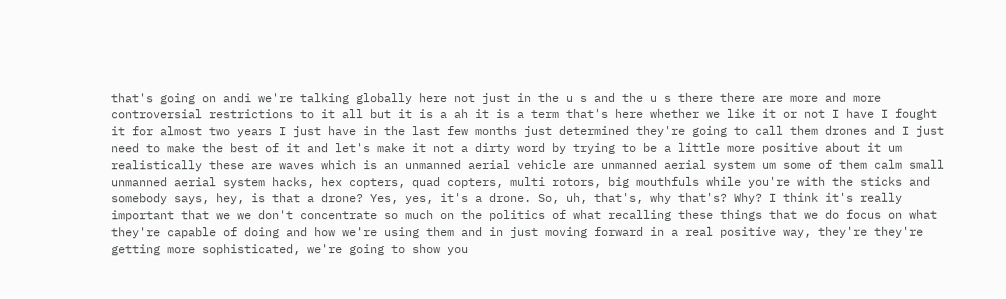that's going on andi we're talking globally here not just in the u s and the u s there there are more and more controversial restrictions to it all but it is a ah it is a term that's here whether we like it or not I have I fought it for almost two years I just have in the last few months just determined they're going to call them drones and I just need to make the best of it and let's make it not a dirty word by trying to be a little more positive about it um realistically these are waves which is an unmanned aerial vehicle are unmanned aerial system um some of them calm small unmanned aerial system hacks, hex copters, quad copters, multi rotors, big mouthfuls while you're with the sticks and somebody says, hey, is that a drone? Yes, yes, it's a drone. So, uh, that's, why that's? Why? I think it's really important that we we don't concentrate so much on the politics of what recalling these things that we do focus on what they're capable of doing and how we're using them and in just moving forward in a real positive way, they're they're getting more sophisticated, we're going to show you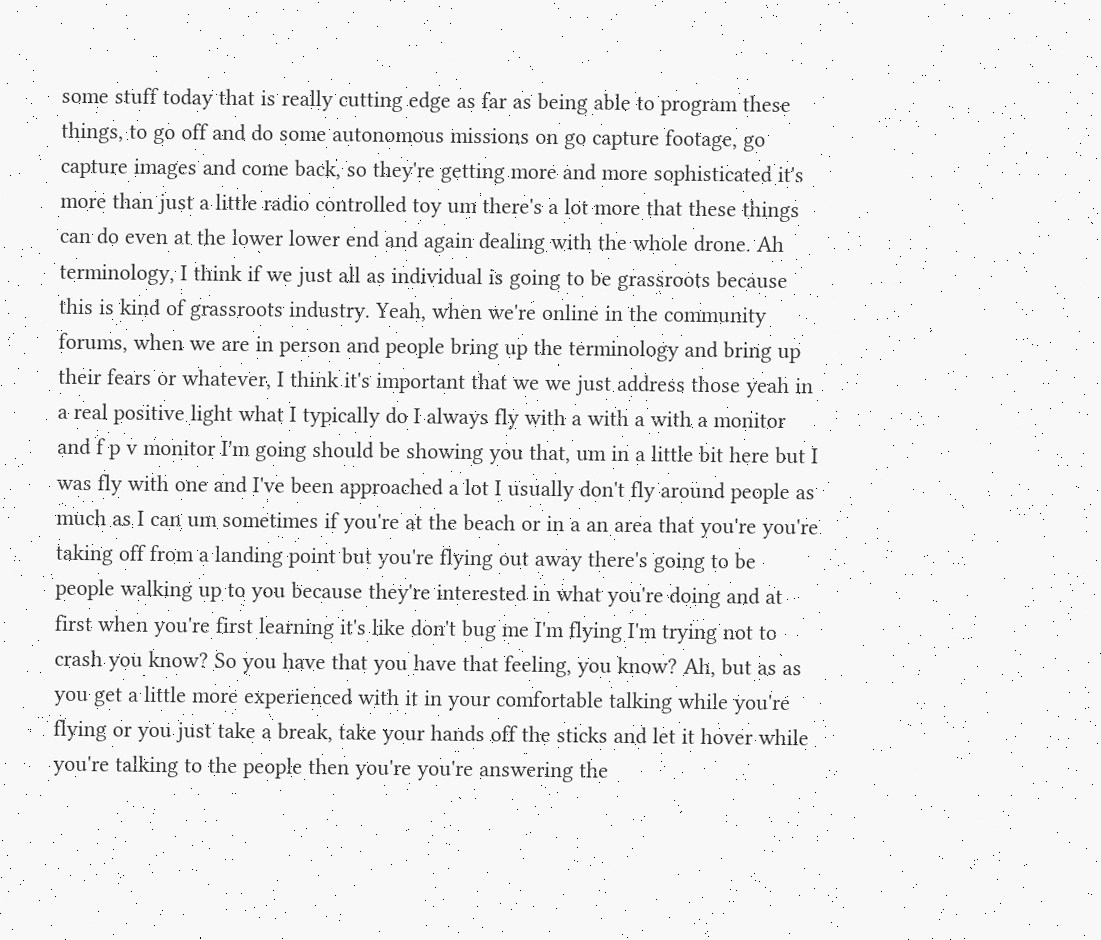some stuff today that is really cutting edge as far as being able to program these things, to go off and do some autonomous missions on go capture footage, go capture images and come back, so they're getting more and more sophisticated it's more than just a little radio controlled toy um there's a lot more that these things can do even at the lower lower end and again dealing with the whole drone. Ah terminology, I think if we just all as individual is going to be grassroots because this is kind of grassroots industry. Yeah, when we're online in the community forums, when we are in person and people bring up the terminology and bring up their fears or whatever, I think it's important that we we just address those yeah in a real positive light what I typically do I always fly with a with a with a monitor and f p v monitor I'm going should be showing you that, um in a little bit here but I was fly with one and I've been approached a lot I usually don't fly around people as much as I can um sometimes if you're at the beach or in a an area that you're you're taking off from a landing point but you're flying out away there's going to be people walking up to you because they're interested in what you're doing and at first when you're first learning it's like don't bug me I'm flying I'm trying not to crash you know? So you have that you have that feeling, you know? Ah, but as as you get a little more experienced with it in your comfortable talking while you're flying or you just take a break, take your hands off the sticks and let it hover while you're talking to the people then you're you're answering the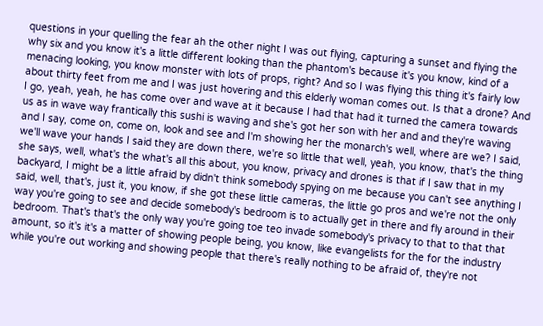questions in your quelling the fear ah the other night I was out flying, capturing a sunset and flying the why six and you know it's a little different looking than the phantom's because it's you know, kind of a menacing looking, you know monster with lots of props, right? And so I was flying this thing it's fairly low about thirty feet from me and I was just hovering and this elderly woman comes out. Is that a drone? And I go, yeah, yeah, he has come over and wave at it because I had that had it turned the camera towards us as in wave way frantically this sushi is waving and she's got her son with her and and they're waving and I say, come on, come on, look and see and I'm showing her the monarch's well, where are we? I said, we'll wave your hands I said they are down there, we're so little that well, yeah, you know, that's the thing she says, well, what's the what's all this about, you know, privacy and drones is that if I saw that in my backyard, I might be a little afraid by didn't think somebody spying on me because you can't see anything I said, well, that's, just it, you know, if she got these little cameras, the little go pros and we're not the only way you're going to see and decide somebody's bedroom is to actually get in there and fly around in their bedroom. That's that's the only way you're going toe teo invade somebody's privacy to that to that that amount, so it's it's a matter of showing people being, you know, like evangelists for the for the industry while you're out working and showing people that there's really nothing to be afraid of, they're not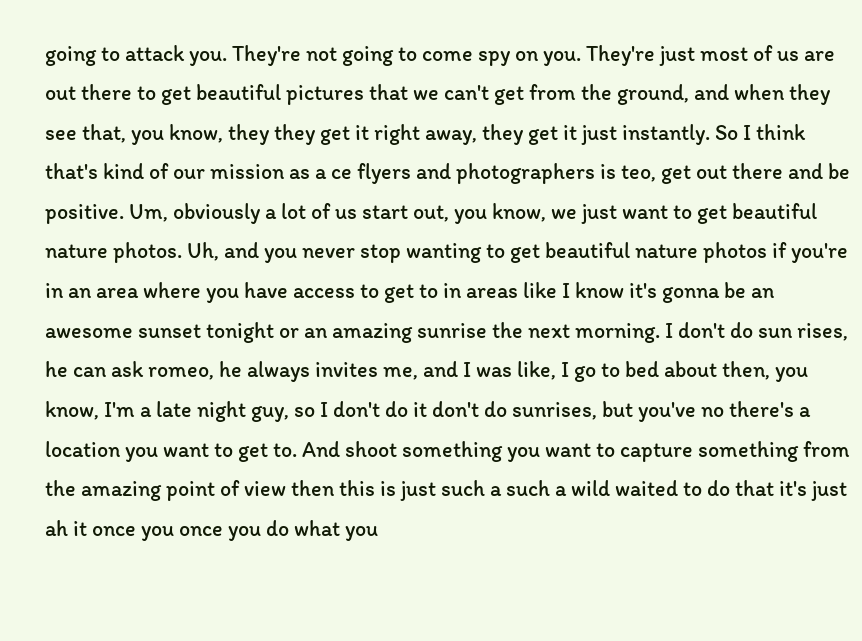going to attack you. They're not going to come spy on you. They're just most of us are out there to get beautiful pictures that we can't get from the ground, and when they see that, you know, they they get it right away, they get it just instantly. So I think that's kind of our mission as a ce flyers and photographers is teo, get out there and be positive. Um, obviously a lot of us start out, you know, we just want to get beautiful nature photos. Uh, and you never stop wanting to get beautiful nature photos if you're in an area where you have access to get to in areas like I know it's gonna be an awesome sunset tonight or an amazing sunrise the next morning. I don't do sun rises, he can ask romeo, he always invites me, and I was like, I go to bed about then, you know, I'm a late night guy, so I don't do it don't do sunrises, but you've no there's a location you want to get to. And shoot something you want to capture something from the amazing point of view then this is just such a such a wild waited to do that it's just ah it once you once you do what you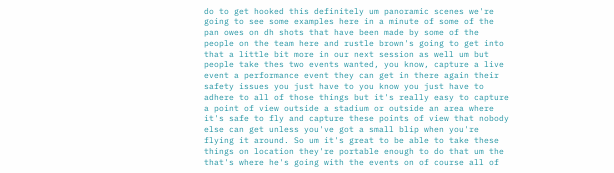do to get hooked this definitely um panoramic scenes we're going to see some examples here in a minute of some of the pan owes on dh shots that have been made by some of the people on the team here and rustle brown's going to get into that a little bit more in our next session as well um but people take thes two events wanted, you know, capture a live event a performance event they can get in there again their safety issues you just have to you know you just have to adhere to all of those things but it's really easy to capture a point of view outside a stadium or outside an area where it's safe to fly and capture these points of view that nobody else can get unless you've got a small blip when you're flying it around. So um it's great to be able to take these things on location they're portable enough to do that um the that's where he's going with the events on of course all of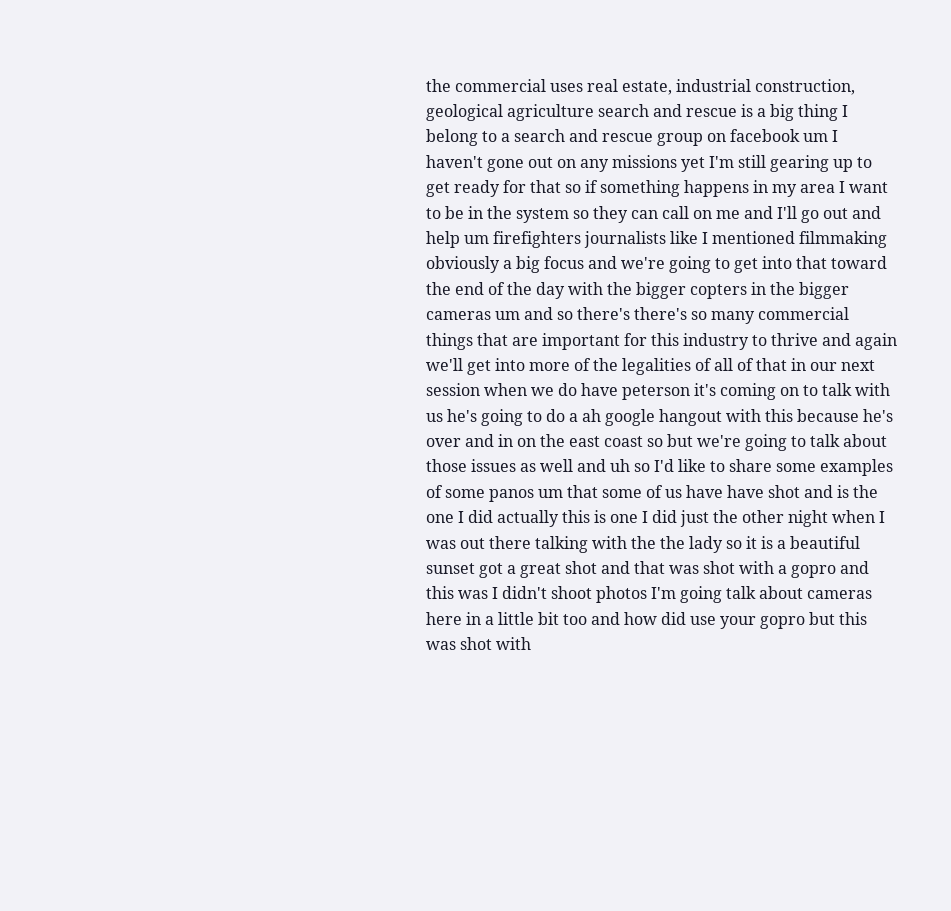the commercial uses real estate, industrial construction, geological agriculture search and rescue is a big thing I belong to a search and rescue group on facebook um I haven't gone out on any missions yet I'm still gearing up to get ready for that so if something happens in my area I want to be in the system so they can call on me and I'll go out and help um firefighters journalists like I mentioned filmmaking obviously a big focus and we're going to get into that toward the end of the day with the bigger copters in the bigger cameras um and so there's there's so many commercial things that are important for this industry to thrive and again we'll get into more of the legalities of all of that in our next session when we do have peterson it's coming on to talk with us he's going to do a ah google hangout with this because he's over and in on the east coast so but we're going to talk about those issues as well and uh so I'd like to share some examples of some panos um that some of us have have shot and is the one I did actually this is one I did just the other night when I was out there talking with the the lady so it is a beautiful sunset got a great shot and that was shot with a gopro and this was I didn't shoot photos I'm going talk about cameras here in a little bit too and how did use your gopro but this was shot with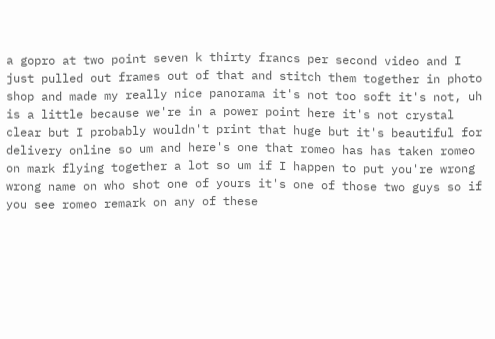a gopro at two point seven k thirty francs per second video and I just pulled out frames out of that and stitch them together in photo shop and made my really nice panorama it's not too soft it's not, uh is a little because we're in a power point here it's not crystal clear but I probably wouldn't print that huge but it's beautiful for delivery online so um and here's one that romeo has has taken romeo on mark flying together a lot so um if I happen to put you're wrong wrong name on who shot one of yours it's one of those two guys so if you see romeo remark on any of these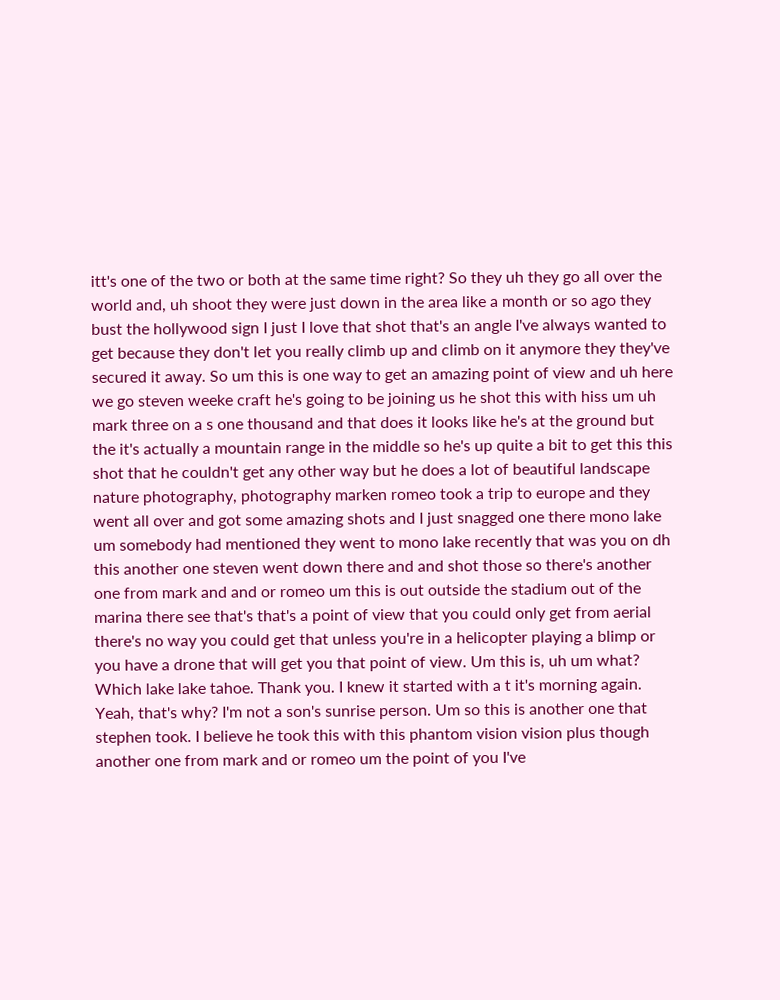itt's one of the two or both at the same time right? So they uh they go all over the world and, uh shoot they were just down in the area like a month or so ago they bust the hollywood sign I just I love that shot that's an angle I've always wanted to get because they don't let you really climb up and climb on it anymore they they've secured it away. So um this is one way to get an amazing point of view and uh here we go steven weeke craft he's going to be joining us he shot this with hiss um uh mark three on a s one thousand and that does it looks like he's at the ground but the it's actually a mountain range in the middle so he's up quite a bit to get this this shot that he couldn't get any other way but he does a lot of beautiful landscape nature photography, photography marken romeo took a trip to europe and they went all over and got some amazing shots and I just snagged one there mono lake um somebody had mentioned they went to mono lake recently that was you on dh this another one steven went down there and and shot those so there's another one from mark and and or romeo um this is out outside the stadium out of the marina there see that's that's a point of view that you could only get from aerial there's no way you could get that unless you're in a helicopter playing a blimp or you have a drone that will get you that point of view. Um this is, uh um what? Which lake lake tahoe. Thank you. I knew it started with a t it's morning again. Yeah, that's why? I'm not a son's sunrise person. Um so this is another one that stephen took. I believe he took this with this phantom vision vision plus though another one from mark and or romeo um the point of you I've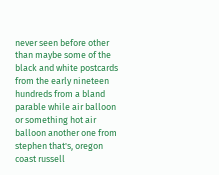never seen before other than maybe some of the black and white postcards from the early nineteen hundreds from a bland parable while air balloon or something hot air balloon another one from stephen that's, oregon coast russell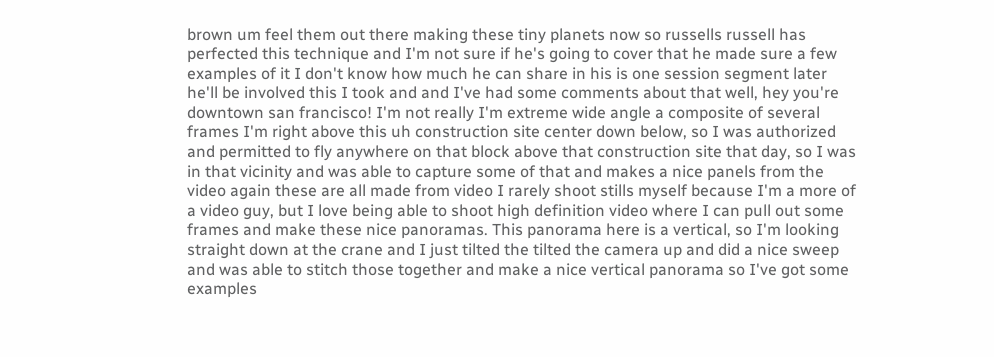brown um feel them out there making these tiny planets now so russells russell has perfected this technique and I'm not sure if he's going to cover that he made sure a few examples of it I don't know how much he can share in his is one session segment later he'll be involved this I took and and I've had some comments about that well, hey you're downtown san francisco! I'm not really I'm extreme wide angle a composite of several frames I'm right above this uh construction site center down below, so I was authorized and permitted to fly anywhere on that block above that construction site that day, so I was in that vicinity and was able to capture some of that and makes a nice panels from the video again these are all made from video I rarely shoot stills myself because I'm a more of a video guy, but I love being able to shoot high definition video where I can pull out some frames and make these nice panoramas. This panorama here is a vertical, so I'm looking straight down at the crane and I just tilted the tilted the camera up and did a nice sweep and was able to stitch those together and make a nice vertical panorama so I've got some examples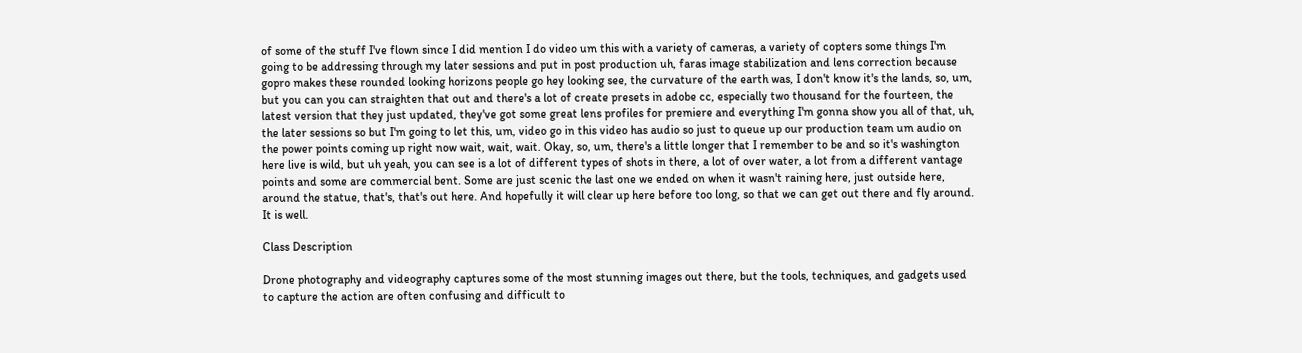of some of the stuff I've flown since I did mention I do video um this with a variety of cameras, a variety of copters some things I'm going to be addressing through my later sessions and put in post production uh, faras image stabilization and lens correction because gopro makes these rounded looking horizons people go hey looking see, the curvature of the earth was, I don't know it's the lands, so, um, but you can you can straighten that out and there's a lot of create presets in adobe cc, especially two thousand for the fourteen, the latest version that they just updated, they've got some great lens profiles for premiere and everything I'm gonna show you all of that, uh, the later sessions so but I'm going to let this, um, video go in this video has audio so just to queue up our production team um audio on the power points coming up right now wait, wait, wait. Okay, so, um, there's a little longer that I remember to be and so it's washington here live is wild, but uh yeah, you can see is a lot of different types of shots in there, a lot of over water, a lot from a different vantage points and some are commercial bent. Some are just scenic the last one we ended on when it wasn't raining here, just outside here, around the statue, that's, that's out here. And hopefully it will clear up here before too long, so that we can get out there and fly around. It is well.

Class Description

Drone photography and videography captures some of the most stunning images out there, but the tools, techniques, and gadgets used to capture the action are often confusing and difficult to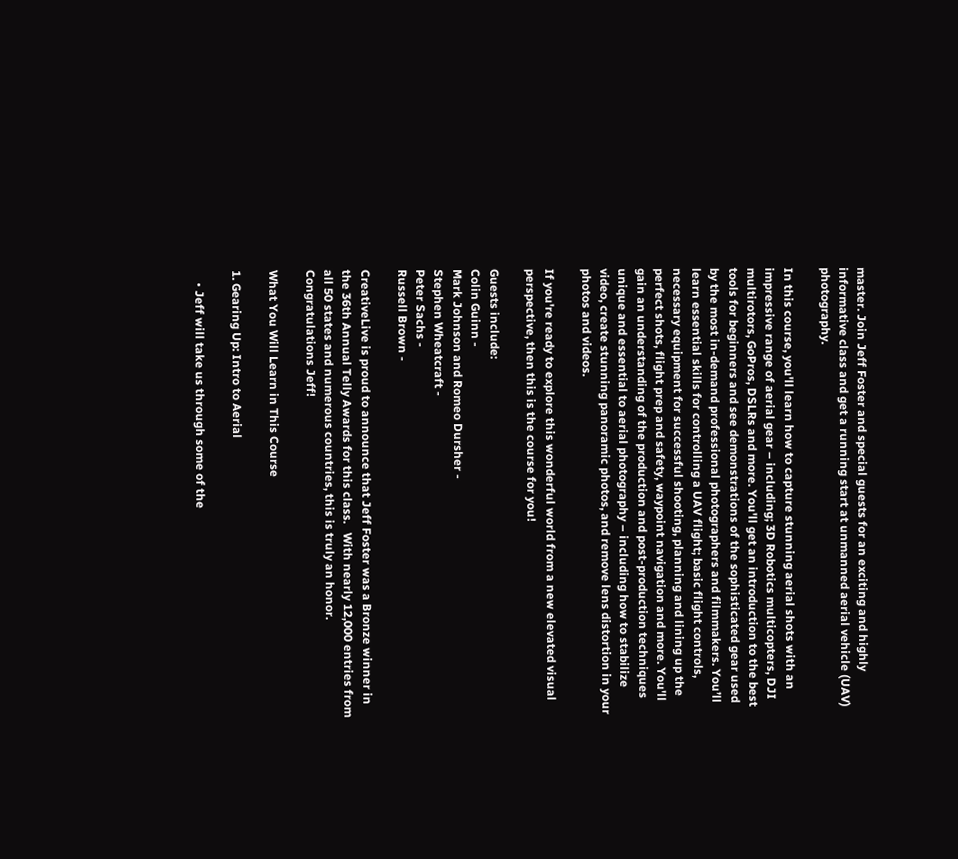master. Join Jeff Foster and special guests for an exciting and highly informative class and get a running start at unmanned aerial vehicle (UAV) photography.

In this course, you'll learn how to capture stunning aerial shots with an impressive range of aerial gear – including; 3D Robotics multicopters, DJI multirotors, GoPros, DSLRs and more. You'll get an introduction to the best tools for beginners and see demonstrations of the sophisticated gear used by the most in-demand professional photographers and filmmakers. You’ll learn essential skills for controlling a UAV flight; basic flight controls, necessary equipment for successful shooting, planning and lining up the perfect shots, flight prep and safety, waypoint navigation and more. You'll gain an understanding of the production and post-production techniques unique and essential to aerial photography – including how to stabilize video, create stunning panoramic photos, and remove lens distortion in your photos and videos.

If you're ready to explore this wonderful world from a new elevated visual perspective, then this is the course for you!

Guests include:
Colin Guinn -
Mark Johnson and Romeo Dursher -
Stephen Wheatcraft -
Peter Sachs -
Russell Brown -

CreativeLive is proud to announce that Jeff Foster was a Bronze winner in the 36th Annual Telly Awards for this class.   With nearly 12,000 entries from all 50 states and numerous countries, this is truly an honor. Congratulations Jeff!

What You Will Learn in This Course

1. Gearing Up: Intro to Aerial

    • Jeff will take us through some of the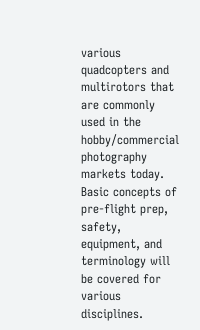various quadcopters and multirotors that are commonly used in the hobby/commercial photography markets today. Basic concepts of pre-flight prep, safety, equipment, and terminology will be covered for various disciplines.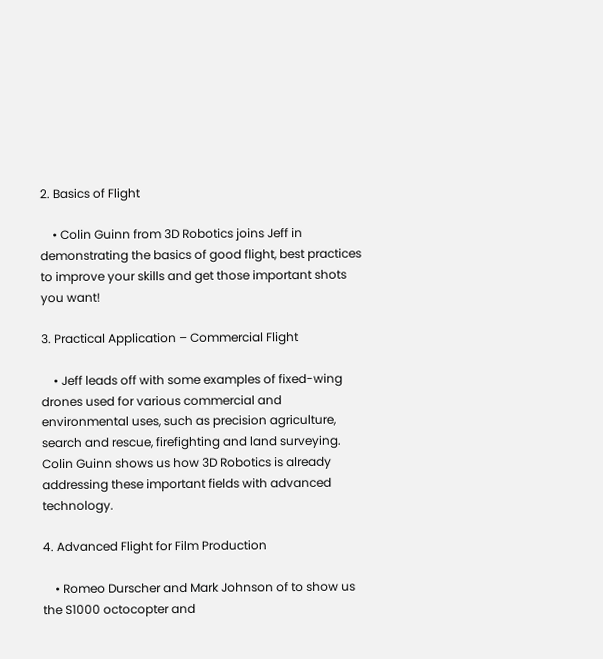2. Basics of Flight

    • Colin Guinn from 3D Robotics joins Jeff in demonstrating the basics of good flight, best practices to improve your skills and get those important shots you want!

3. Practical Application – Commercial Flight

    • Jeff leads off with some examples of fixed-wing drones used for various commercial and environmental uses, such as precision agriculture, search and rescue, firefighting and land surveying. Colin Guinn shows us how 3D Robotics is already addressing these important fields with advanced technology.

4. Advanced Flight for Film Production

    • Romeo Durscher and Mark Johnson of to show us the S1000 octocopter and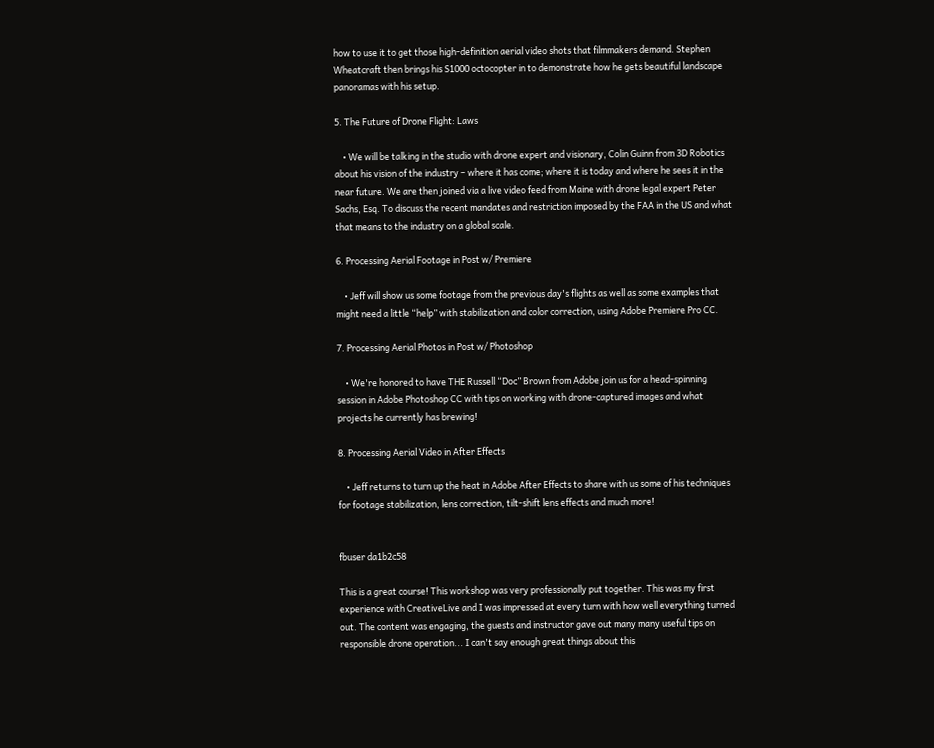how to use it to get those high-definition aerial video shots that filmmakers demand. Stephen Wheatcraft then brings his S1000 octocopter in to demonstrate how he gets beautiful landscape panoramas with his setup.

5. The Future of Drone Flight: Laws

    • We will be talking in the studio with drone expert and visionary, Colin Guinn from 3D Robotics about his vision of the industry – where it has come; where it is today and where he sees it in the near future. We are then joined via a live video feed from Maine with drone legal expert Peter Sachs, Esq. To discuss the recent mandates and restriction imposed by the FAA in the US and what that means to the industry on a global scale.

6. Processing Aerial Footage in Post w/ Premiere

    • Jeff will show us some footage from the previous day's flights as well as some examples that might need a little “help” with stabilization and color correction, using Adobe Premiere Pro CC.

7. Processing Aerial Photos in Post w/ Photoshop

    • We're honored to have THE Russell “Doc” Brown from Adobe join us for a head-spinning session in Adobe Photoshop CC with tips on working with drone-captured images and what projects he currently has brewing!

8. Processing Aerial Video in After Effects

    • Jeff returns to turn up the heat in Adobe After Effects to share with us some of his techniques for footage stabilization, lens correction, tilt-shift lens effects and much more!


fbuser da1b2c58

This is a great course! This workshop was very professionally put together. This was my first experience with CreativeLive and I was impressed at every turn with how well everything turned out. The content was engaging, the guests and instructor gave out many many useful tips on responsible drone operation... I can't say enough great things about this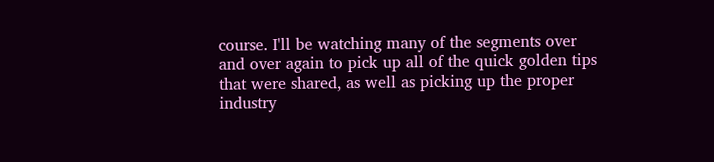course. I'll be watching many of the segments over and over again to pick up all of the quick golden tips that were shared, as well as picking up the proper industry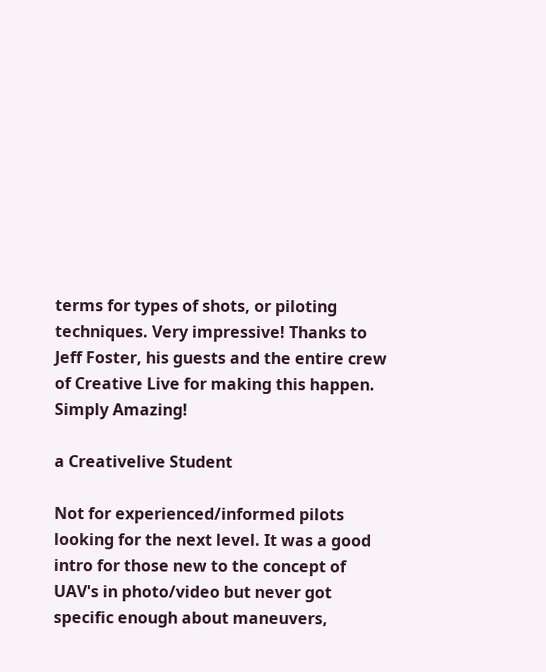terms for types of shots, or piloting techniques. Very impressive! Thanks to Jeff Foster, his guests and the entire crew of Creative Live for making this happen. Simply Amazing!

a Creativelive Student

Not for experienced/informed pilots looking for the next level. It was a good intro for those new to the concept of UAV's in photo/video but never got specific enough about maneuvers,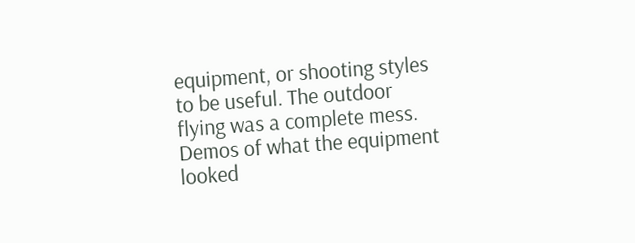equipment, or shooting styles to be useful. The outdoor flying was a complete mess. Demos of what the equipment looked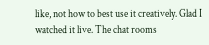like, not how to best use it creatively. Glad I watched it live. The chat rooms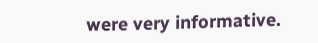were very informative.